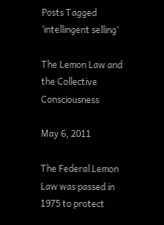Posts Tagged ‘intellingent selling’

The Lemon Law and the Collective Consciousness

May 6, 2011

The Federal Lemon Law was passed in 1975 to protect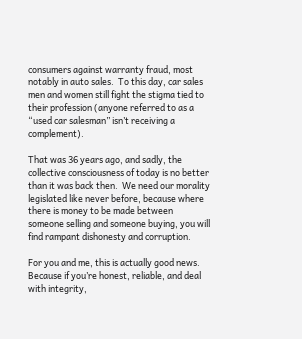consumers against warranty fraud, most notably in auto sales.  To this day, car sales men and women still fight the stigma tied to their profession (anyone referred to as a “used car salesman” isn’t receiving a complement).

That was 36 years ago, and sadly, the collective consciousness of today is no better than it was back then.  We need our morality legislated like never before, because where there is money to be made between someone selling and someone buying, you will find rampant dishonesty and corruption.

For you and me, this is actually good news.  Because if you’re honest, reliable, and deal with integrity,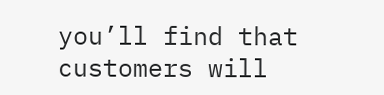you’ll find that customers will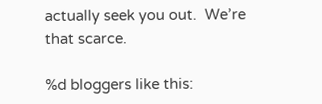actually seek you out.  We’re that scarce.

%d bloggers like this: